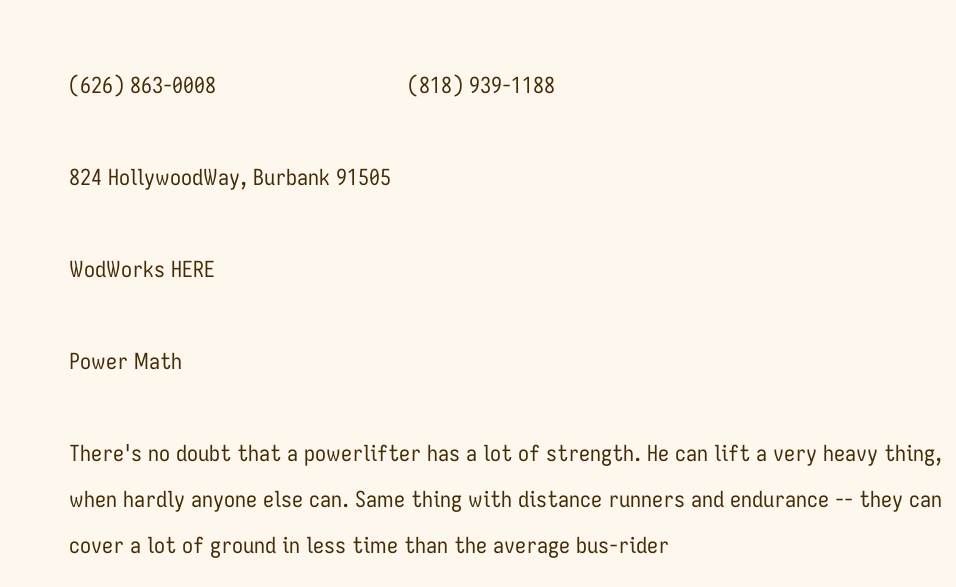(626) 863-0008                                (818) 939-1188

824 HollywoodWay, Burbank 91505

WodWorks HERE

Power Math

There's no doubt that a powerlifter has a lot of strength. He can lift a very heavy thing, when hardly anyone else can. Same thing with distance runners and endurance -- they can cover a lot of ground in less time than the average bus-rider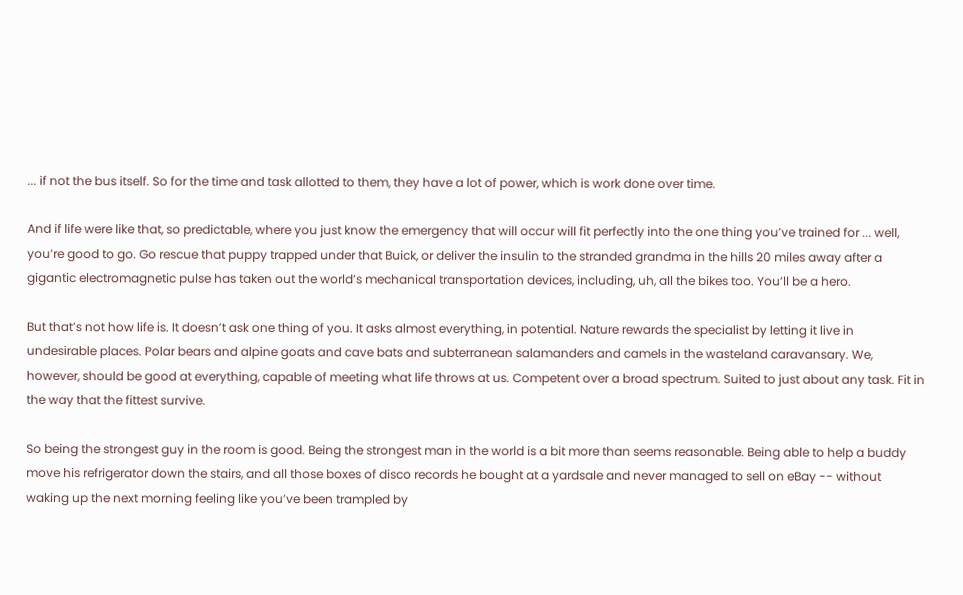... if not the bus itself. So for the time and task allotted to them, they have a lot of power, which is work done over time.

And if life were like that, so predictable, where you just know the emergency that will occur will fit perfectly into the one thing you’ve trained for ... well, you’re good to go. Go rescue that puppy trapped under that Buick, or deliver the insulin to the stranded grandma in the hills 20 miles away after a gigantic electromagnetic pulse has taken out the world’s mechanical transportation devices, including, uh, all the bikes too. You’ll be a hero.

But that’s not how life is. It doesn’t ask one thing of you. It asks almost everything, in potential. Nature rewards the specialist by letting it live in undesirable places. Polar bears and alpine goats and cave bats and subterranean salamanders and camels in the wasteland caravansary. We, however, should be good at everything, capable of meeting what life throws at us. Competent over a broad spectrum. Suited to just about any task. Fit in the way that the fittest survive.

So being the strongest guy in the room is good. Being the strongest man in the world is a bit more than seems reasonable. Being able to help a buddy move his refrigerator down the stairs, and all those boxes of disco records he bought at a yardsale and never managed to sell on eBay -- without waking up the next morning feeling like you’ve been trampled by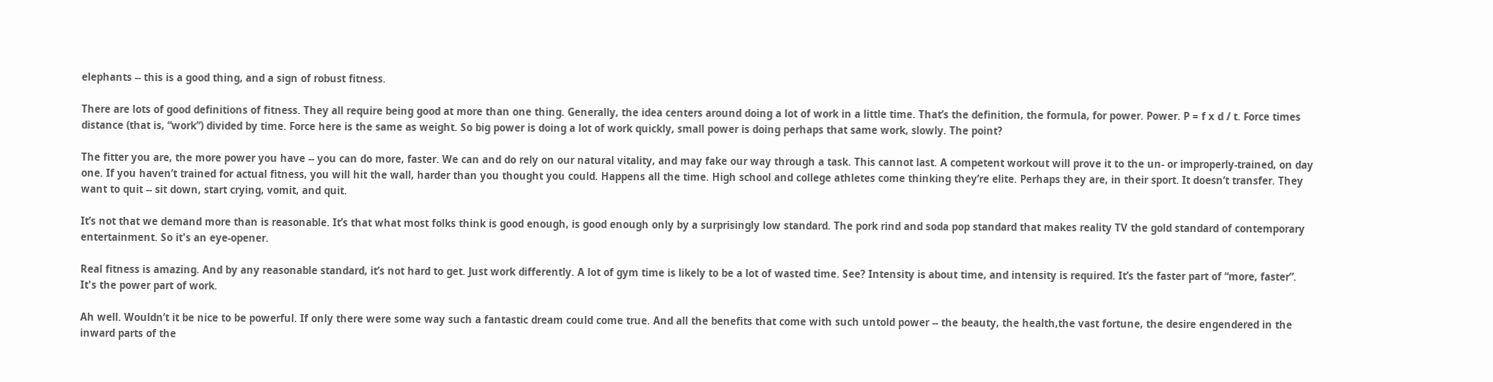elephants -- this is a good thing, and a sign of robust fitness.

There are lots of good definitions of fitness. They all require being good at more than one thing. Generally, the idea centers around doing a lot of work in a little time. That’s the definition, the formula, for power. Power. P = f x d / t. Force times distance (that is, “work”) divided by time. Force here is the same as weight. So big power is doing a lot of work quickly, small power is doing perhaps that same work, slowly. The point?

The fitter you are, the more power you have -- you can do more, faster. We can and do rely on our natural vitality, and may fake our way through a task. This cannot last. A competent workout will prove it to the un- or improperly-trained, on day one. If you haven’t trained for actual fitness, you will hit the wall, harder than you thought you could. Happens all the time. High school and college athletes come thinking they’re elite. Perhaps they are, in their sport. It doesn’t transfer. They want to quit -- sit down, start crying, vomit, and quit.

It’s not that we demand more than is reasonable. It’s that what most folks think is good enough, is good enough only by a surprisingly low standard. The pork rind and soda pop standard that makes reality TV the gold standard of contemporary entertainment. So it's an eye-opener.

Real fitness is amazing. And by any reasonable standard, it’s not hard to get. Just work differently. A lot of gym time is likely to be a lot of wasted time. See? Intensity is about time, and intensity is required. It’s the faster part of “more, faster”.  It's the power part of work.

Ah well. Wouldn’t it be nice to be powerful. If only there were some way such a fantastic dream could come true. And all the benefits that come with such untold power -- the beauty, the health,the vast fortune, the desire engendered in the inward parts of the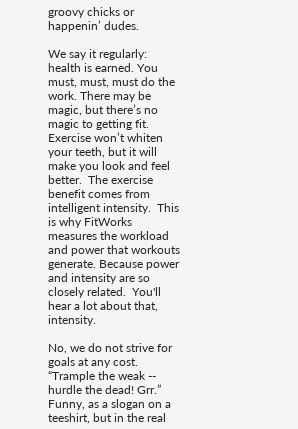groovy chicks or happenin’ dudes.

We say it regularly: health is earned. You must, must, must do the work. There may be magic, but there’s no magic to getting fit. Exercise won’t whiten your teeth, but it will make you look and feel better.  The exercise benefit comes from intelligent intensity.  This is why FitWorks measures the workload and power that workouts generate. Because power and intensity are so closely related.  You'll hear a lot about that, intensity.

No, we do not strive for goals at any cost. “Trample the weak -- hurdle the dead! Grr.” Funny, as a slogan on a teeshirt, but in the real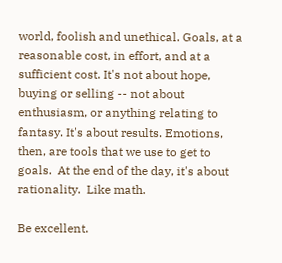world, foolish and unethical. Goals, at a reasonable cost, in effort, and at a sufficient cost. It's not about hope, buying or selling -- not about enthusiasm, or anything relating to fantasy. It's about results. Emotions, then, are tools that we use to get to goals.  At the end of the day, it's about rationality.  Like math.

Be excellent.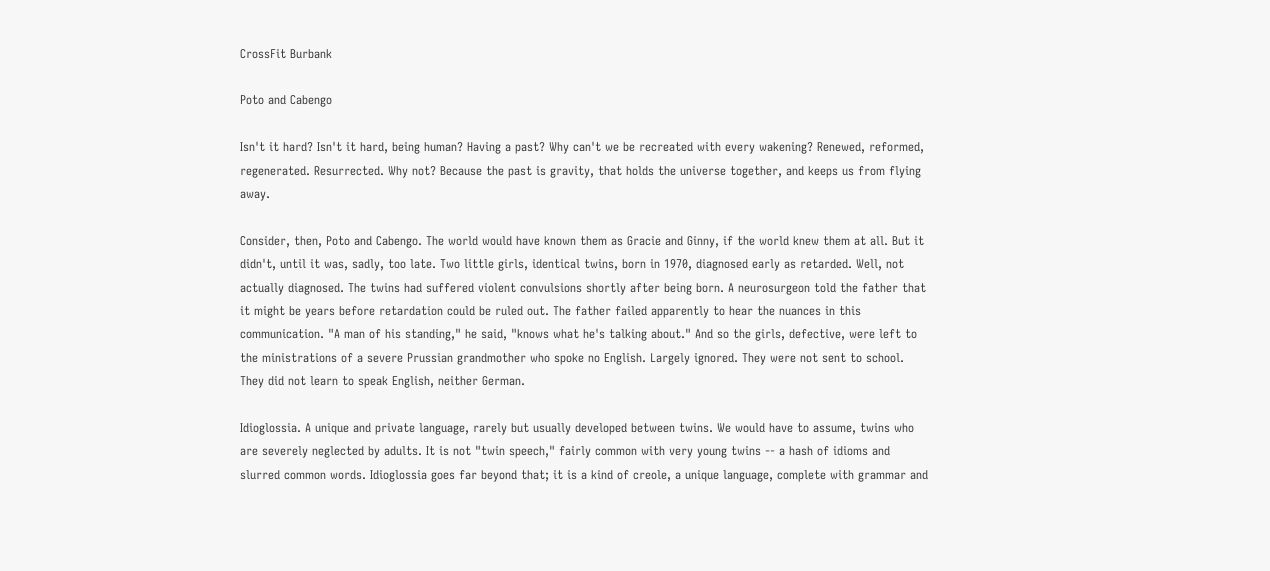CrossFit Burbank

Poto and Cabengo

Isn't it hard? Isn't it hard, being human? Having a past? Why can't we be recreated with every wakening? Renewed, reformed, regenerated. Resurrected. Why not? Because the past is gravity, that holds the universe together, and keeps us from flying away.

Consider, then, Poto and Cabengo. The world would have known them as Gracie and Ginny, if the world knew them at all. But it didn't, until it was, sadly, too late. Two little girls, identical twins, born in 1970, diagnosed early as retarded. Well, not actually diagnosed. The twins had suffered violent convulsions shortly after being born. A neurosurgeon told the father that it might be years before retardation could be ruled out. The father failed apparently to hear the nuances in this communication. "A man of his standing," he said, "knows what he's talking about." And so the girls, defective, were left to the ministrations of a severe Prussian grandmother who spoke no English. Largely ignored. They were not sent to school. They did not learn to speak English, neither German.

Idioglossia. A unique and private language, rarely but usually developed between twins. We would have to assume, twins who are severely neglected by adults. It is not "twin speech," fairly common with very young twins -- a hash of idioms and slurred common words. Idioglossia goes far beyond that; it is a kind of creole, a unique language, complete with grammar and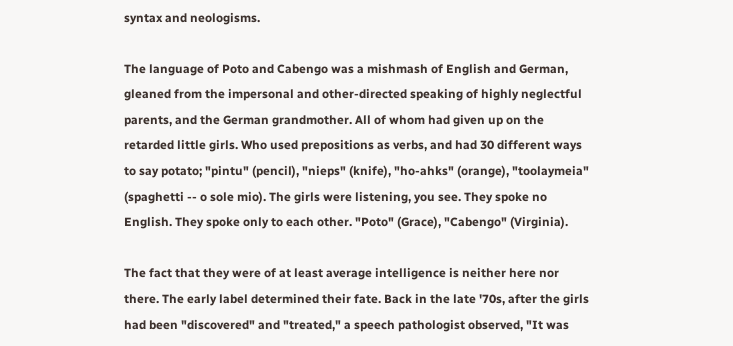syntax and neologisms.

The language of Poto and Cabengo was a mishmash of English and German, gleaned from the impersonal and other-directed speaking of highly neglectful parents, and the German grandmother. All of whom had given up on the retarded little girls. Who used prepositions as verbs, and had 30 different ways to say potato; "pintu" (pencil), "nieps" (knife), "ho-ahks" (orange), "toolaymeia" (spaghetti -- o sole mio). The girls were listening, you see. They spoke no English. They spoke only to each other. "Poto" (Grace), "Cabengo" (Virginia).

The fact that they were of at least average intelligence is neither here nor there. The early label determined their fate. Back in the late '70s, after the girls had been "discovered" and "treated," a speech pathologist observed, "It was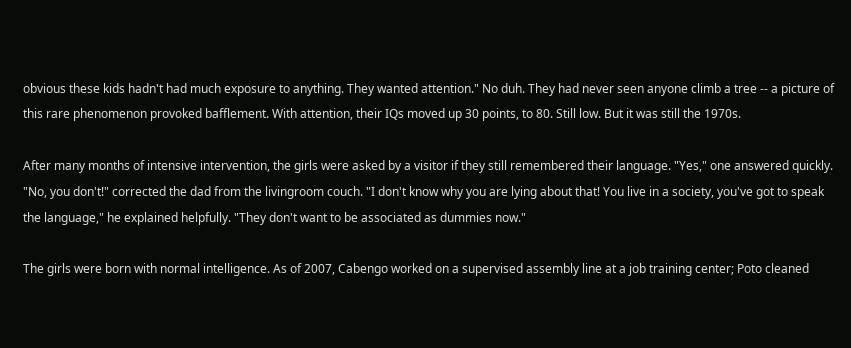obvious these kids hadn't had much exposure to anything. They wanted attention." No duh. They had never seen anyone climb a tree -- a picture of this rare phenomenon provoked bafflement. With attention, their IQs moved up 30 points, to 80. Still low. But it was still the 1970s.

After many months of intensive intervention, the girls were asked by a visitor if they still remembered their language. "Yes," one answered quickly. "No, you don't!" corrected the dad from the livingroom couch. "I don't know why you are lying about that! You live in a society, you've got to speak the language," he explained helpfully. "They don't want to be associated as dummies now."

The girls were born with normal intelligence. As of 2007, Cabengo worked on a supervised assembly line at a job training center; Poto cleaned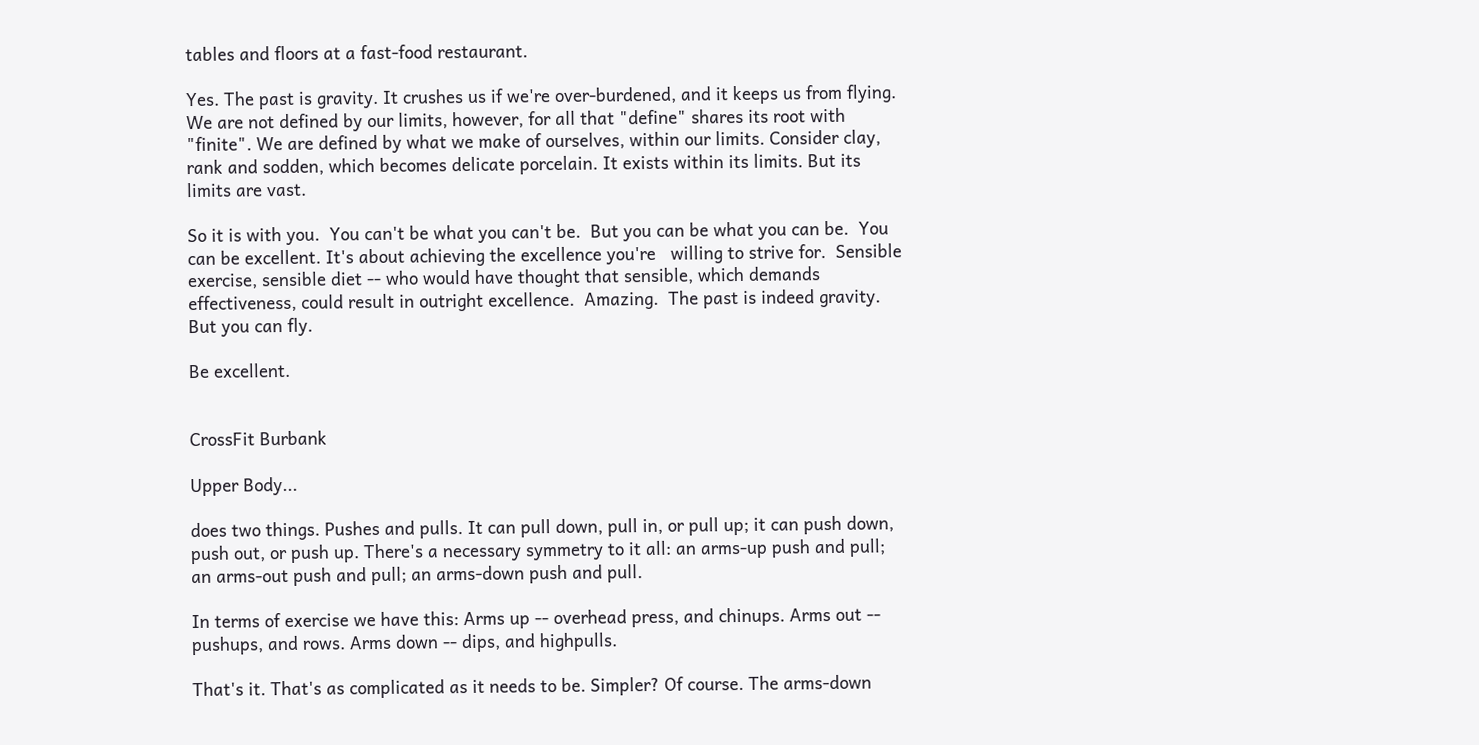tables and floors at a fast-food restaurant.

Yes. The past is gravity. It crushes us if we're over-burdened, and it keeps us from flying. We are not defined by our limits, however, for all that "define" shares its root with "finite". We are defined by what we make of ourselves, within our limits. Consider clay, rank and sodden, which becomes delicate porcelain. It exists within its limits. But its limits are vast.

So it is with you.  You can't be what you can't be.  But you can be what you can be.  You can be excellent. It's about achieving the excellence you're   willing to strive for.  Sensible exercise, sensible diet -- who would have thought that sensible, which demands effectiveness, could result in outright excellence.  Amazing.  The past is indeed gravity. But you can fly.

Be excellent.


CrossFit Burbank

Upper Body...

does two things. Pushes and pulls. It can pull down, pull in, or pull up; it can push down, push out, or push up. There's a necessary symmetry to it all: an arms-up push and pull; an arms-out push and pull; an arms-down push and pull.

In terms of exercise we have this: Arms up -- overhead press, and chinups. Arms out -- pushups, and rows. Arms down -- dips, and highpulls.

That's it. That's as complicated as it needs to be. Simpler? Of course. The arms-down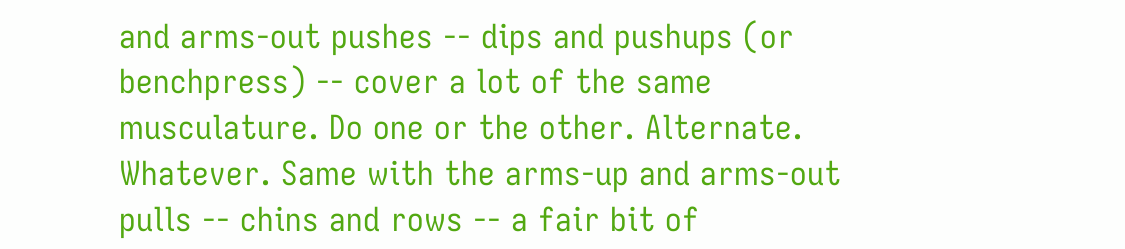and arms-out pushes -- dips and pushups (or benchpress) -- cover a lot of the same musculature. Do one or the other. Alternate. Whatever. Same with the arms-up and arms-out pulls -- chins and rows -- a fair bit of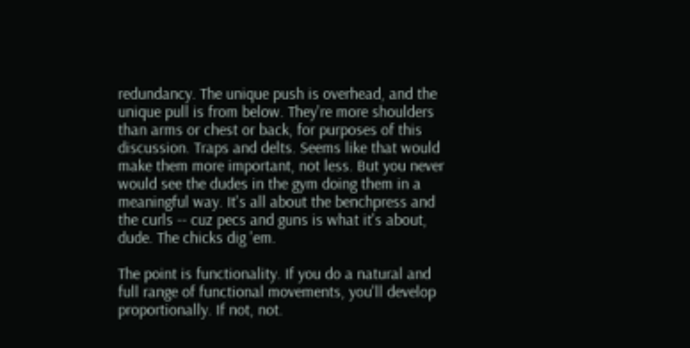redundancy. The unique push is overhead, and the unique pull is from below. They're more shoulders than arms or chest or back, for purposes of this discussion. Traps and delts. Seems like that would make them more important, not less. But you never would see the dudes in the gym doing them in a meaningful way. It's all about the benchpress and the curls -- cuz pecs and guns is what it's about, dude. The chicks dig 'em.

The point is functionality. If you do a natural and full range of functional movements, you'll develop proportionally. If not, not.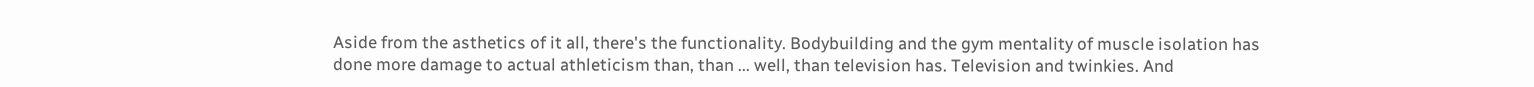Aside from the asthetics of it all, there's the functionality. Bodybuilding and the gym mentality of muscle isolation has done more damage to actual athleticism than, than ... well, than television has. Television and twinkies. And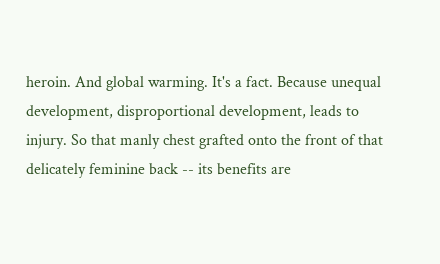heroin. And global warming. It's a fact. Because unequal development, disproportional development, leads to injury. So that manly chest grafted onto the front of that delicately feminine back -- its benefits are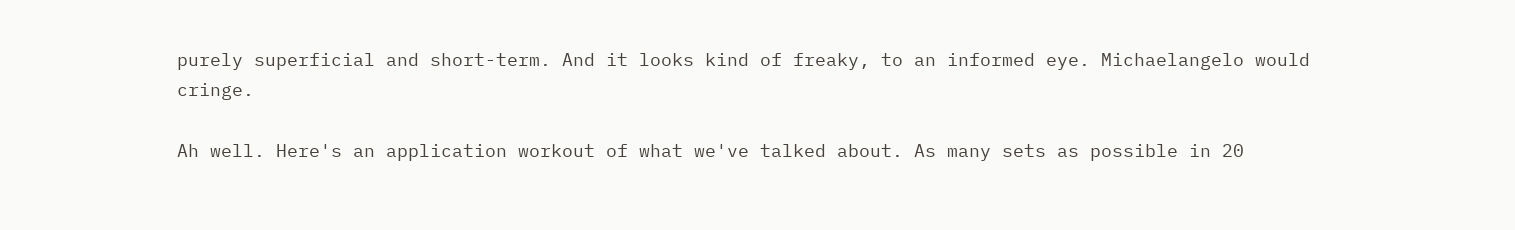purely superficial and short-term. And it looks kind of freaky, to an informed eye. Michaelangelo would cringe.

Ah well. Here's an application workout of what we've talked about. As many sets as possible in 20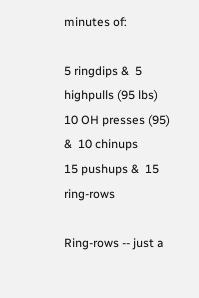minutes of:

5 ringdips &  5 highpulls (95 lbs)
10 OH presses (95) &  10 chinups
15 pushups &  15 ring-rows

Ring-rows -- just a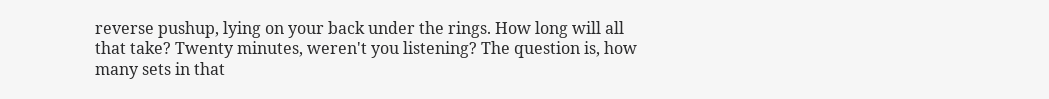reverse pushup, lying on your back under the rings. How long will all that take? Twenty minutes, weren't you listening? The question is, how many sets in that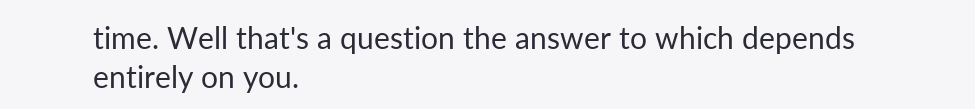time. Well that's a question the answer to which depends entirely on you.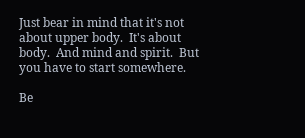Just bear in mind that it's not about upper body.  It's about body.  And mind and spirit.  But you have to start somewhere.

Be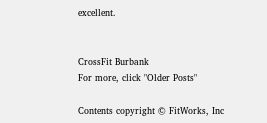excellent.


CrossFit Burbank
For more, click "Older Posts"

Contents copyright © FitWorks, Inc